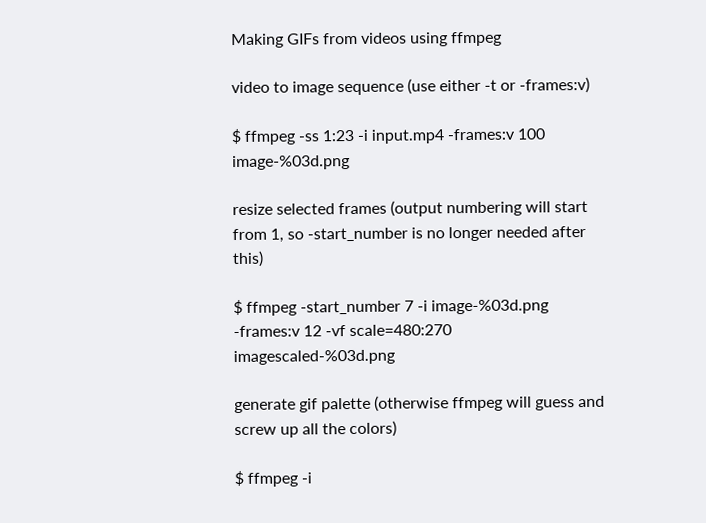Making GIFs from videos using ffmpeg

video to image sequence (use either -t or -frames:v)

$ ffmpeg -ss 1:23 -i input.mp4 -frames:v 100 image-%03d.png

resize selected frames (output numbering will start from 1, so -start_number is no longer needed after this)

$ ffmpeg -start_number 7 -i image-%03d.png -frames:v 12 -vf scale=480:270 imagescaled-%03d.png

generate gif palette (otherwise ffmpeg will guess and screw up all the colors)

$ ffmpeg -i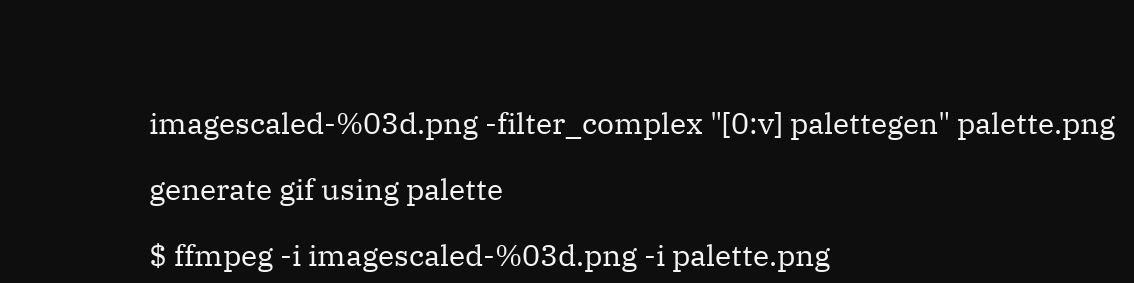imagescaled-%03d.png -filter_complex "[0:v] palettegen" palette.png

generate gif using palette

$ ffmpeg -i imagescaled-%03d.png -i palette.png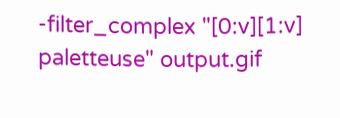-filter_complex "[0:v][1:v] paletteuse" output.gif